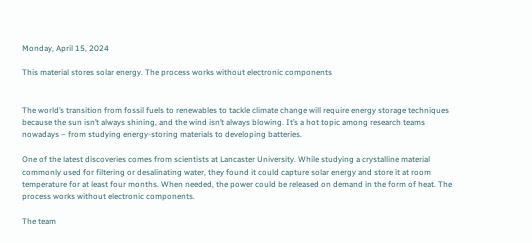Monday, April 15, 2024

This material stores solar energy. The process works without electronic components


The world’s transition from fossil fuels to renewables to tackle climate change will require energy storage techniques because the sun isn’t always shining, and the wind isn’t always blowing. It’s a hot topic among research teams nowadays – from studying energy-storing materials to developing batteries.

One of the latest discoveries comes from scientists at Lancaster University. While studying a crystalline material commonly used for filtering or desalinating water, they found it could capture solar energy and store it at room temperature for at least four months. When needed, the power could be released on demand in the form of heat. The process works without electronic components.

The team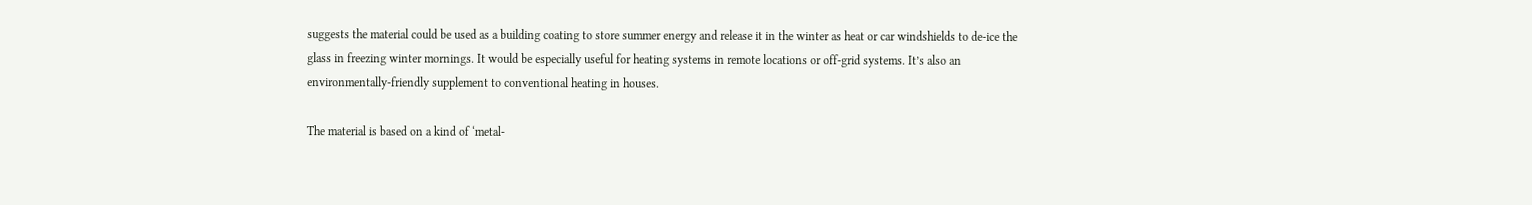suggests the material could be used as a building coating to store summer energy and release it in the winter as heat or car windshields to de-ice the glass in freezing winter mornings. It would be especially useful for heating systems in remote locations or off-grid systems. It’s also an environmentally-friendly supplement to conventional heating in houses.

The material is based on a kind of ‘metal-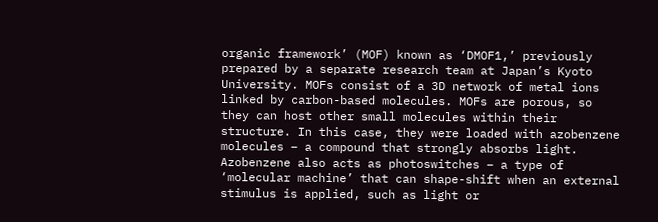organic framework’ (MOF) known as ‘DMOF1,’ previously prepared by a separate research team at Japan’s Kyoto University. MOFs consist of a 3D network of metal ions linked by carbon-based molecules. MOFs are porous, so they can host other small molecules within their structure. In this case, they were loaded with azobenzene molecules – a compound that strongly absorbs light. Azobenzene also acts as photoswitches – a type of ‘molecular machine’ that can shape-shift when an external stimulus is applied, such as light or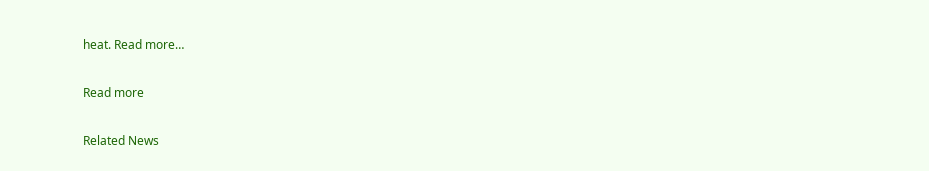heat. Read more…

Read more

Related News